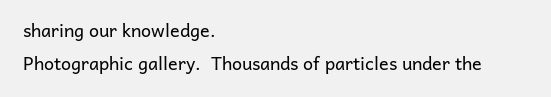sharing our knowledge.
Photographic gallery.  Thousands of particles under the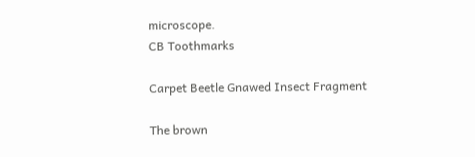microscope.
CB Toothmarks

Carpet Beetle Gnawed Insect Fragment

The brown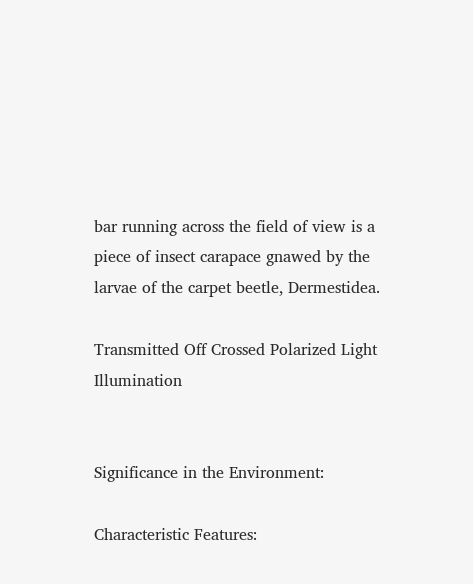bar running across the field of view is a piece of insect carapace gnawed by the larvae of the carpet beetle, Dermestidea.

Transmitted Off Crossed Polarized Light Illumination


Significance in the Environment:

Characteristic Features: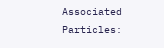Associated Particles: